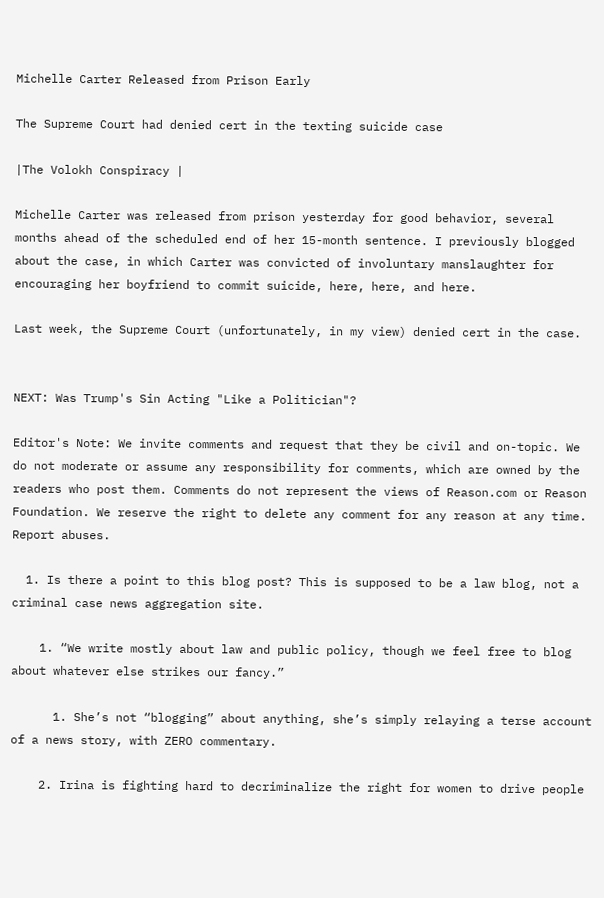Michelle Carter Released from Prison Early

The Supreme Court had denied cert in the texting suicide case

|The Volokh Conspiracy |

Michelle Carter was released from prison yesterday for good behavior, several months ahead of the scheduled end of her 15-month sentence. I previously blogged about the case, in which Carter was convicted of involuntary manslaughter for encouraging her boyfriend to commit suicide, here, here, and here.

Last week, the Supreme Court (unfortunately, in my view) denied cert in the case.


NEXT: Was Trump's Sin Acting "Like a Politician"?

Editor's Note: We invite comments and request that they be civil and on-topic. We do not moderate or assume any responsibility for comments, which are owned by the readers who post them. Comments do not represent the views of Reason.com or Reason Foundation. We reserve the right to delete any comment for any reason at any time. Report abuses.

  1. Is there a point to this blog post? This is supposed to be a law blog, not a criminal case news aggregation site.

    1. “We write mostly about law and public policy, though we feel free to blog about whatever else strikes our fancy.”

      1. She’s not “blogging” about anything, she’s simply relaying a terse account of a news story, with ZERO commentary.

    2. Irina is fighting hard to decriminalize the right for women to drive people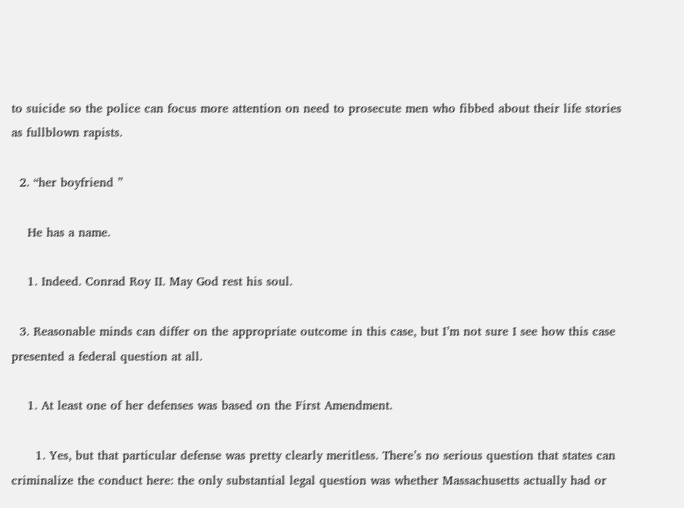to suicide so the police can focus more attention on need to prosecute men who fibbed about their life stories as fullblown rapists.

  2. “her boyfriend ”

    He has a name.

    1. Indeed. Conrad Roy II. May God rest his soul.

  3. Reasonable minds can differ on the appropriate outcome in this case, but I’m not sure I see how this case presented a federal question at all.

    1. At least one of her defenses was based on the First Amendment.

      1. Yes, but that particular defense was pretty clearly meritless. There’s no serious question that states can criminalize the conduct here: the only substantial legal question was whether Massachusetts actually had or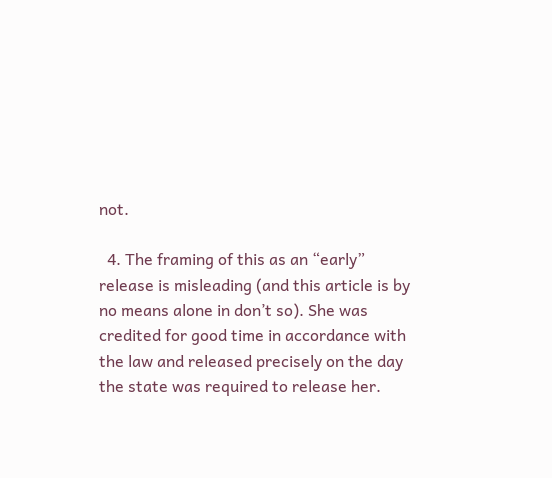not.

  4. The framing of this as an “early” release is misleading (and this article is by no means alone in don’t so). She was credited for good time in accordance with the law and released precisely on the day the state was required to release her.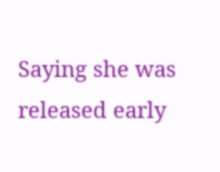Saying she was released early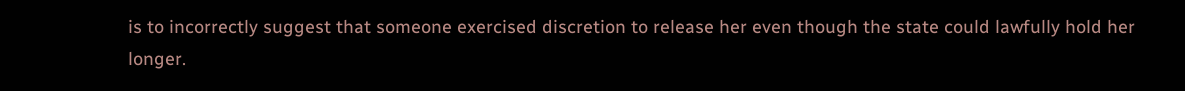is to incorrectly suggest that someone exercised discretion to release her even though the state could lawfully hold her longer.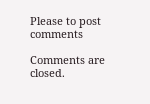Please to post comments

Comments are closed.